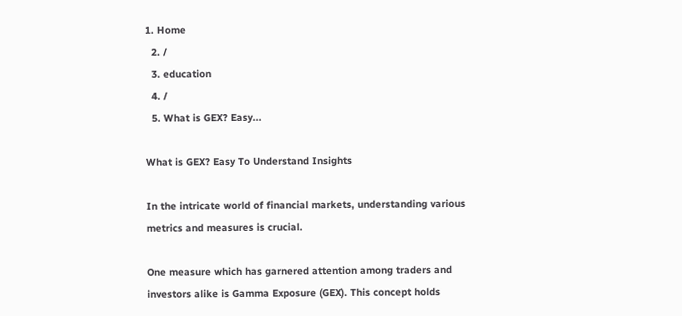1. Home
  2. /
  3. education
  4. /
  5. What is GEX? Easy...

What is GEX? Easy To Understand Insights

In the intricate world of financial markets, understanding various metrics and measures is crucial.

One measure which has garnered attention among traders and investors alike is Gamma Exposure (GEX). This concept holds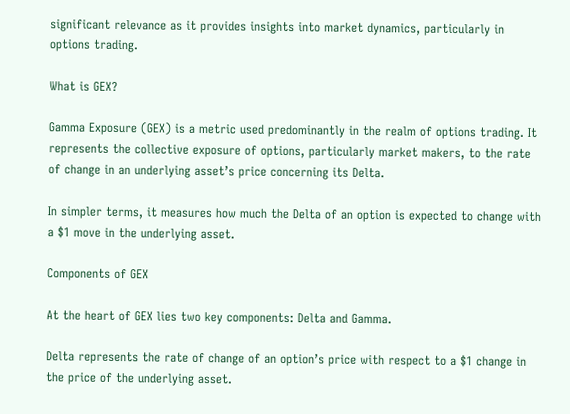significant relevance as it provides insights into market dynamics, particularly in options trading.

What is GEX?

Gamma Exposure (GEX) is a metric used predominantly in the realm of options trading. It represents the collective exposure of options, particularly market makers, to the rate of change in an underlying asset’s price concerning its Delta.

In simpler terms, it measures how much the Delta of an option is expected to change with a $1 move in the underlying asset.

Components of GEX

At the heart of GEX lies two key components: Delta and Gamma.

Delta represents the rate of change of an option’s price with respect to a $1 change in the price of the underlying asset.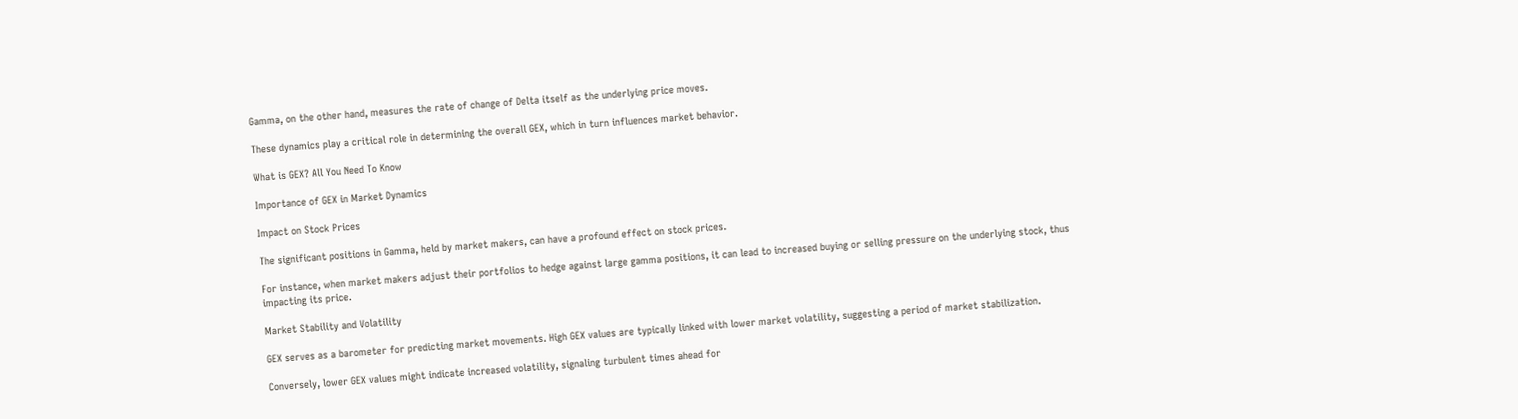Gamma, on the other hand, measures the rate of change of Delta itself as the underlying price moves.

These dynamics play a critical role in determining the overall GEX, which in turn influences market behavior.

What is GEX? All You Need To Know

Importance of GEX in Market Dynamics

Impact on Stock Prices

The significant positions in Gamma, held by market makers, can have a profound effect on stock prices.

For instance, when market makers adjust their portfolios to hedge against large gamma positions, it can lead to increased buying or selling pressure on the underlying stock, thus impacting its price.

Market Stability and Volatility

GEX serves as a barometer for predicting market movements. High GEX values are typically linked with lower market volatility, suggesting a period of market stabilization.

Conversely, lower GEX values might indicate increased volatility, signaling turbulent times ahead for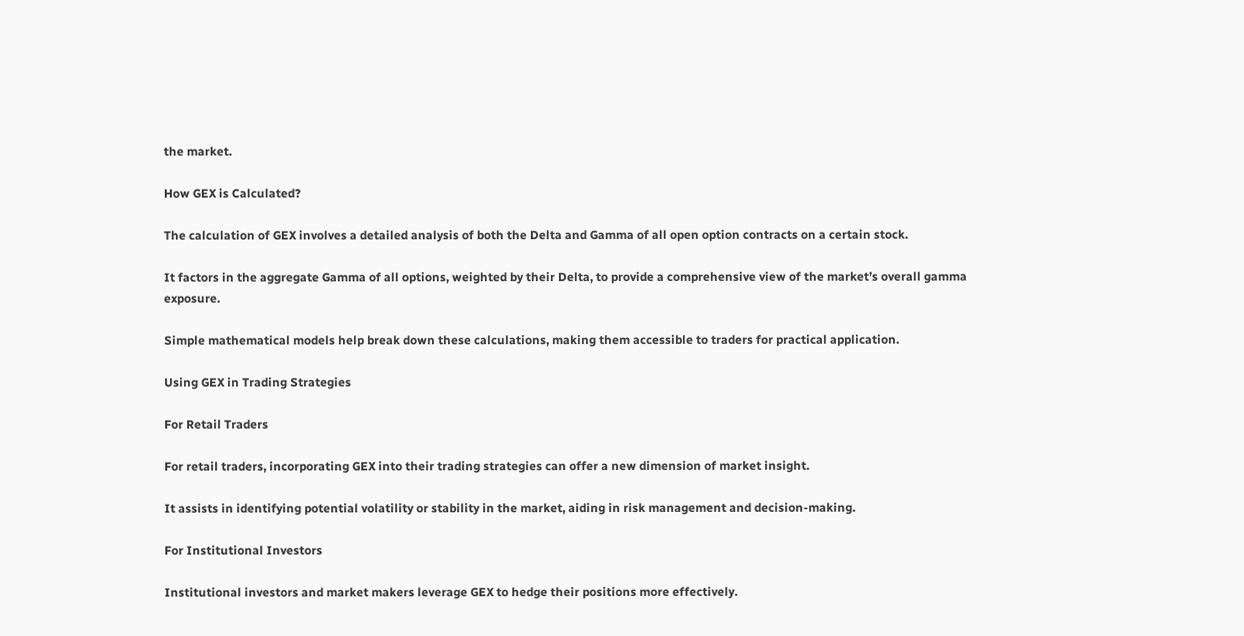the market.

How GEX is Calculated?

The calculation of GEX involves a detailed analysis of both the Delta and Gamma of all open option contracts on a certain stock.

It factors in the aggregate Gamma of all options, weighted by their Delta, to provide a comprehensive view of the market’s overall gamma exposure.

Simple mathematical models help break down these calculations, making them accessible to traders for practical application.

Using GEX in Trading Strategies

For Retail Traders

For retail traders, incorporating GEX into their trading strategies can offer a new dimension of market insight.

It assists in identifying potential volatility or stability in the market, aiding in risk management and decision-making.

For Institutional Investors

Institutional investors and market makers leverage GEX to hedge their positions more effectively.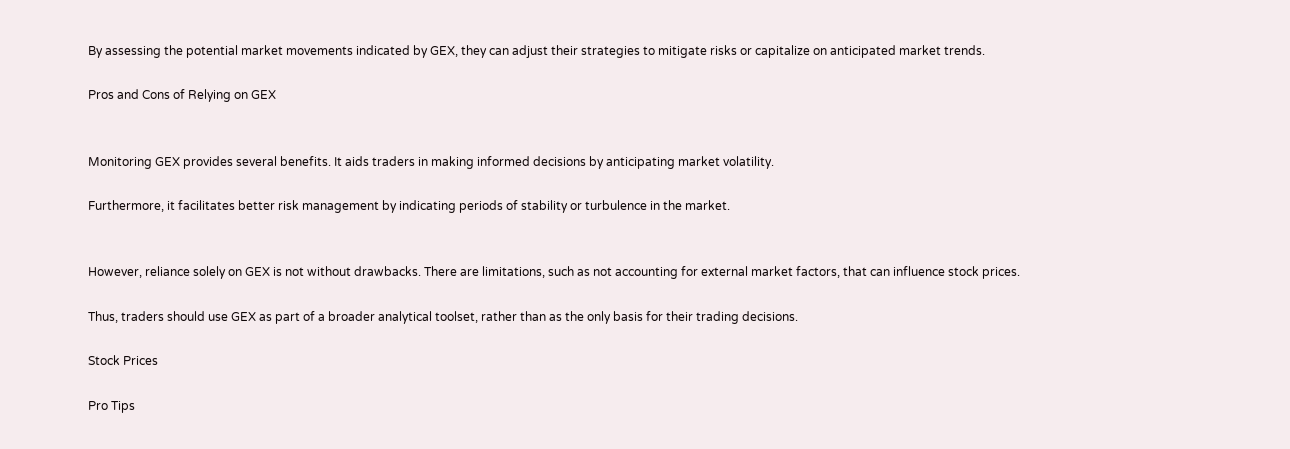By assessing the potential market movements indicated by GEX, they can adjust their strategies to mitigate risks or capitalize on anticipated market trends.

Pros and Cons of Relying on GEX


Monitoring GEX provides several benefits. It aids traders in making informed decisions by anticipating market volatility.

Furthermore, it facilitates better risk management by indicating periods of stability or turbulence in the market.


However, reliance solely on GEX is not without drawbacks. There are limitations, such as not accounting for external market factors, that can influence stock prices.

Thus, traders should use GEX as part of a broader analytical toolset, rather than as the only basis for their trading decisions.

Stock Prices

Pro Tips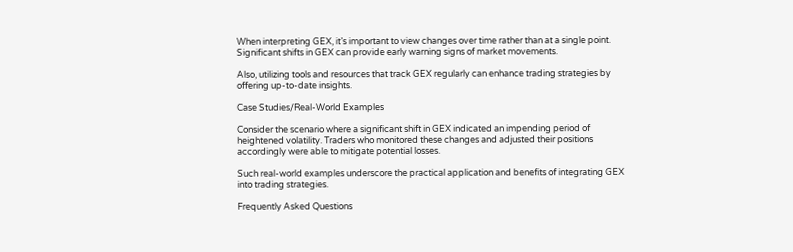When interpreting GEX, it’s important to view changes over time rather than at a single point. Significant shifts in GEX can provide early warning signs of market movements.

Also, utilizing tools and resources that track GEX regularly can enhance trading strategies by offering up-to-date insights.

Case Studies/Real-World Examples

Consider the scenario where a significant shift in GEX indicated an impending period of heightened volatility. Traders who monitored these changes and adjusted their positions accordingly were able to mitigate potential losses.

Such real-world examples underscore the practical application and benefits of integrating GEX into trading strategies.

Frequently Asked Questions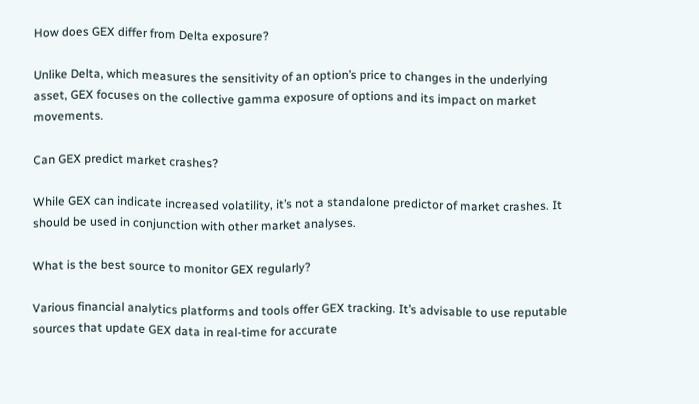How does GEX differ from Delta exposure?

Unlike Delta, which measures the sensitivity of an option’s price to changes in the underlying asset, GEX focuses on the collective gamma exposure of options and its impact on market movements.

Can GEX predict market crashes?

While GEX can indicate increased volatility, it’s not a standalone predictor of market crashes. It should be used in conjunction with other market analyses.

What is the best source to monitor GEX regularly?

Various financial analytics platforms and tools offer GEX tracking. It’s advisable to use reputable sources that update GEX data in real-time for accurate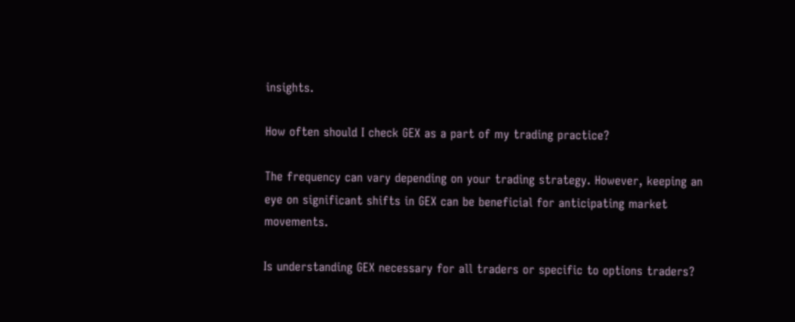insights.

How often should I check GEX as a part of my trading practice?

The frequency can vary depending on your trading strategy. However, keeping an eye on significant shifts in GEX can be beneficial for anticipating market movements.

Is understanding GEX necessary for all traders or specific to options traders?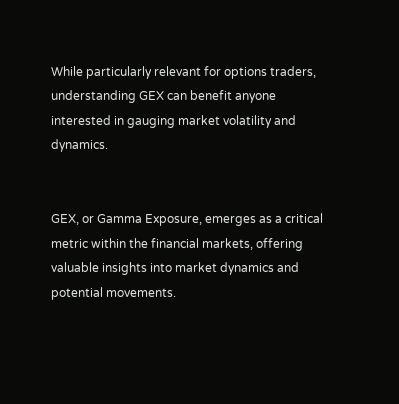While particularly relevant for options traders, understanding GEX can benefit anyone interested in gauging market volatility and dynamics.


GEX, or Gamma Exposure, emerges as a critical metric within the financial markets, offering valuable insights into market dynamics and potential movements.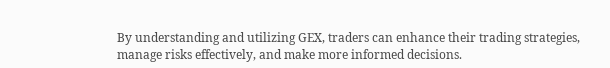By understanding and utilizing GEX, traders can enhance their trading strategies, manage risks effectively, and make more informed decisions.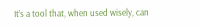It’s a tool that, when used wisely, can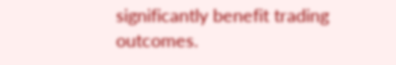significantly benefit trading outcomes.